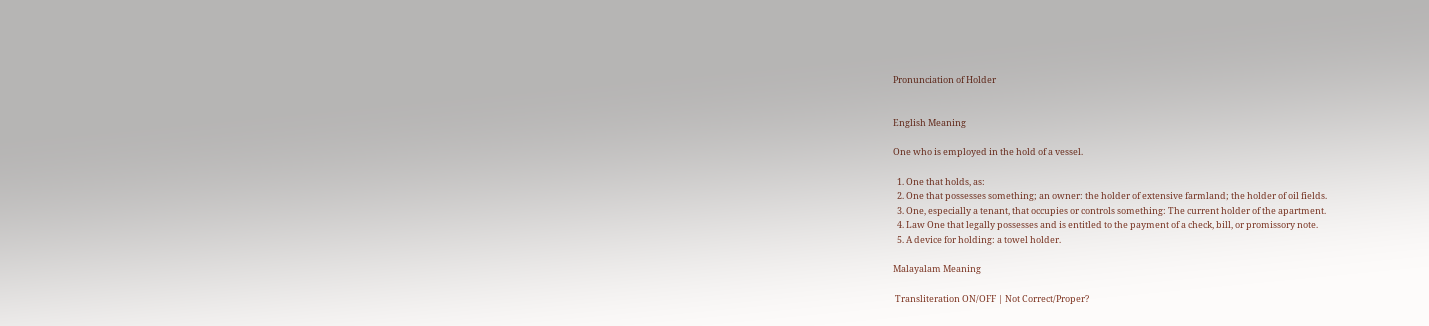Pronunciation of Holder


English Meaning

One who is employed in the hold of a vessel.

  1. One that holds, as:
  2. One that possesses something; an owner: the holder of extensive farmland; the holder of oil fields.
  3. One, especially a tenant, that occupies or controls something: The current holder of the apartment.
  4. Law One that legally possesses and is entitled to the payment of a check, bill, or promissory note.
  5. A device for holding: a towel holder.

Malayalam Meaning

 Transliteration ON/OFF | Not Correct/Proper?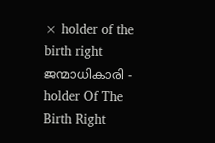× holder of the birth right ജന്മാധികാരി - holder Of The Birth Right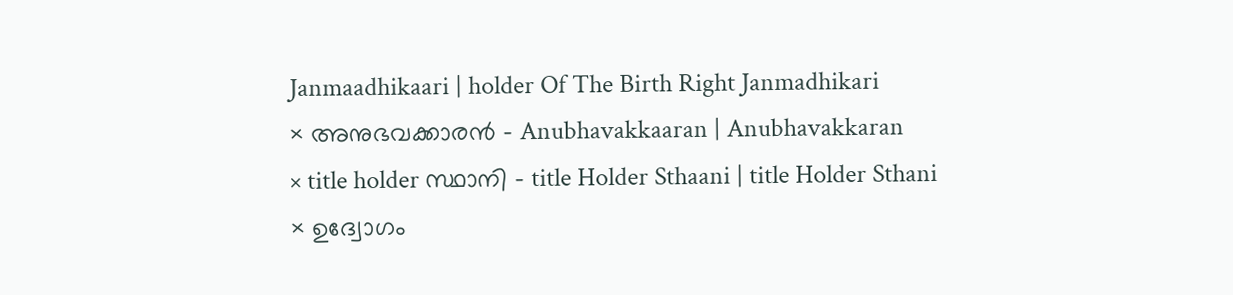Janmaadhikaari | holder Of The Birth Right Janmadhikari
× അനുഭവക്കാരന്‍ - Anubhavakkaaran | Anubhavakkaran
× title holder സ്ഥാനി - title Holder Sthaani | title Holder Sthani
× ഉദ്വോഗം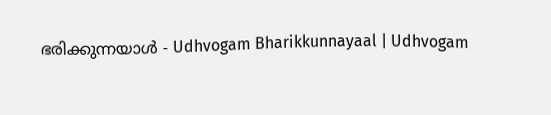ഭരിക്കുന്നയാള്‍ - Udhvogam Bharikkunnayaal | Udhvogam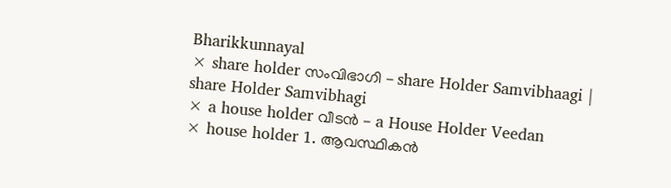Bharikkunnayal
× share holder സംവിഭാഗി - share Holder Samvibhaagi | share Holder Samvibhagi
× a house holder വീടന്‍ - a House Holder Veedan
× house holder 1. ആവസ്ഥികന്‍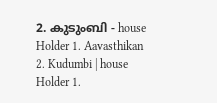2. കുടുംബി - house Holder 1. Aavasthikan    2. Kudumbi | house Holder 1.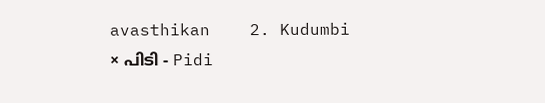avasthikan    2. Kudumbi
× പിടി - Pidi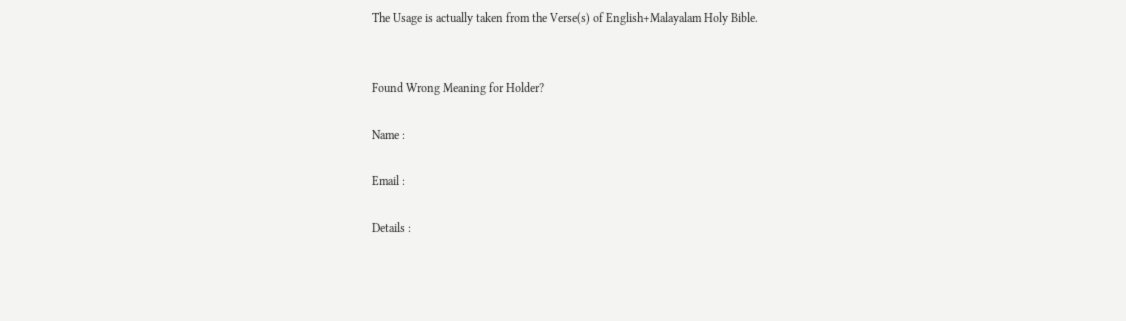The Usage is actually taken from the Verse(s) of English+Malayalam Holy Bible.


Found Wrong Meaning for Holder?

Name :

Email :

Details :